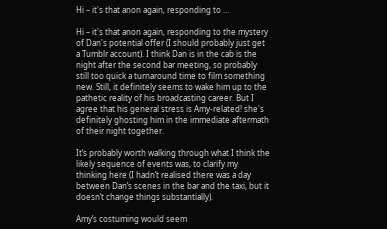Hi – it's that anon again, responding to …

Hi – it's that anon again, responding to the mystery of Dan's potential offer (I should probably just get a Tumblr account). I think Dan is in the cab is the night after the second bar meeting, so probably still too quick a turnaround time to film something new. Still, it definitely seems to wake him up to the pathetic reality of his broadcasting career. But I agree that his general stress is Amy-related! she's definitely ghosting him in the immediate aftermath of their night together.

It’s probably worth walking through what I think the likely sequence of events was, to clarify my thinking here (I hadn’t realised there was a day between Dan’s scenes in the bar and the taxi, but it doesn’t change things substantially).

Amy’s costuming would seem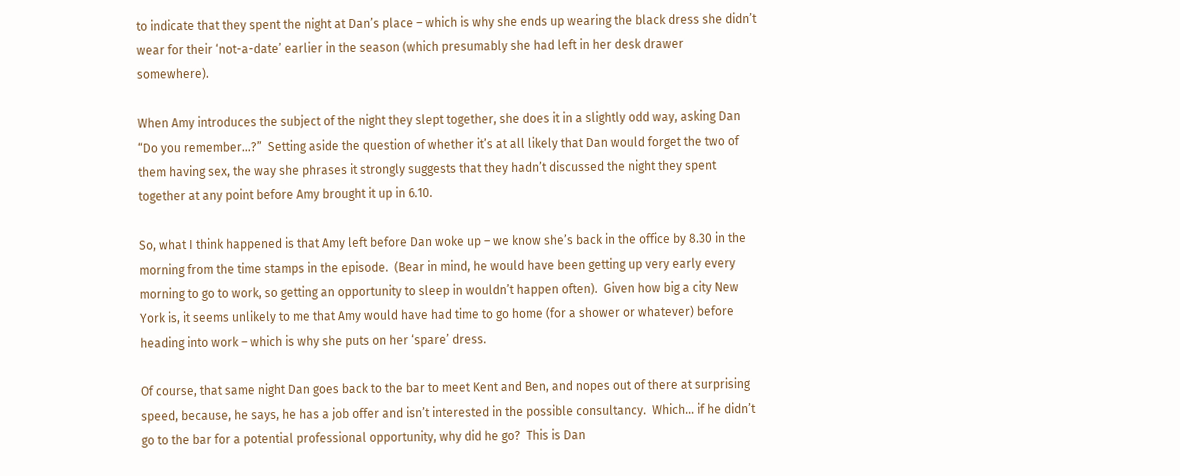to indicate that they spent the night at Dan’s place – which is why she ends up wearing the black dress she didn’t wear for their ‘not-a-date’ earlier in the season (which presumably she had left in her desk drawer somewhere).

When Amy introduces the subject of the night they slept together, she does it in a slightly odd way, asking Dan “Do you remember…?”  Setting aside the question of whether it’s at all likely that Dan would forget the two of them having sex, the way she phrases it strongly suggests that they hadn’t discussed the night they spent together at any point before Amy brought it up in 6.10.

So, what I think happened is that Amy left before Dan woke up – we know she’s back in the office by 8.30 in the morning from the time stamps in the episode.  (Bear in mind, he would have been getting up very early every morning to go to work, so getting an opportunity to sleep in wouldn’t happen often).  Given how big a city New York is, it seems unlikely to me that Amy would have had time to go home (for a shower or whatever) before heading into work – which is why she puts on her ‘spare’ dress.

Of course, that same night Dan goes back to the bar to meet Kent and Ben, and nopes out of there at surprising speed, because, he says, he has a job offer and isn’t interested in the possible consultancy.  Which… if he didn’t go to the bar for a potential professional opportunity, why did he go?  This is Dan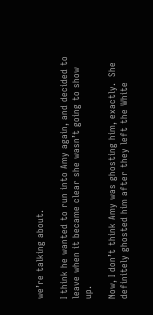we’re talking about.

I think he wanted to run into Amy again, and decided to leave when it became clear she wasn’t going to show up.

Now, I don’t think Amy was ghosting him, exactly.  She definitely ghosted him after they left the White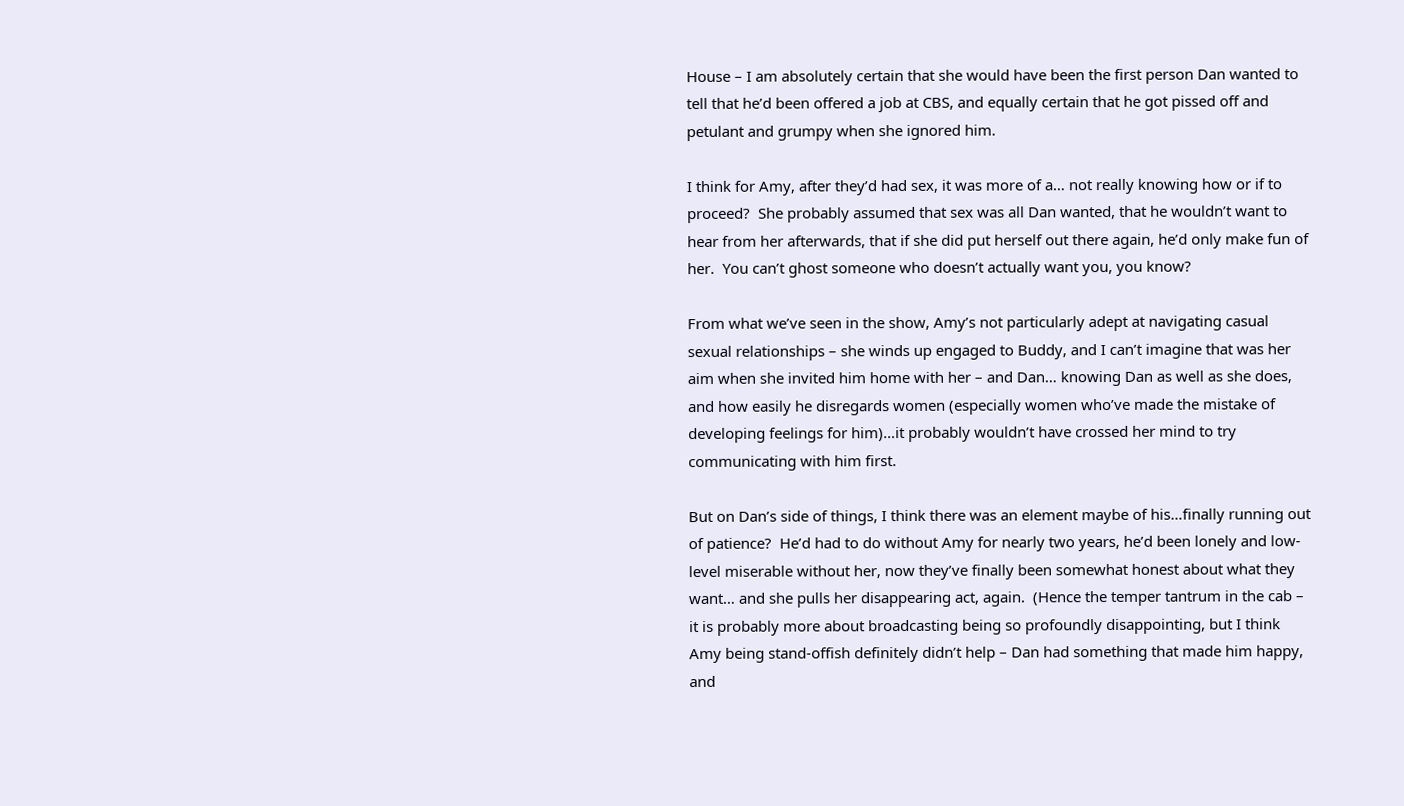House – I am absolutely certain that she would have been the first person Dan wanted to tell that he’d been offered a job at CBS, and equally certain that he got pissed off and petulant and grumpy when she ignored him.

I think for Amy, after they’d had sex, it was more of a… not really knowing how or if to proceed?  She probably assumed that sex was all Dan wanted, that he wouldn’t want to hear from her afterwards, that if she did put herself out there again, he’d only make fun of her.  You can’t ghost someone who doesn’t actually want you, you know?

From what we’ve seen in the show, Amy’s not particularly adept at navigating casual sexual relationships – she winds up engaged to Buddy, and I can’t imagine that was her aim when she invited him home with her – and Dan… knowing Dan as well as she does, and how easily he disregards women (especially women who’ve made the mistake of developing feelings for him)…it probably wouldn’t have crossed her mind to try communicating with him first.

But on Dan’s side of things, I think there was an element maybe of his…finally running out of patience?  He’d had to do without Amy for nearly two years, he’d been lonely and low-level miserable without her, now they’ve finally been somewhat honest about what they want… and she pulls her disappearing act, again.  (Hence the temper tantrum in the cab – it is probably more about broadcasting being so profoundly disappointing, but I think Amy being stand-offish definitely didn’t help – Dan had something that made him happy, and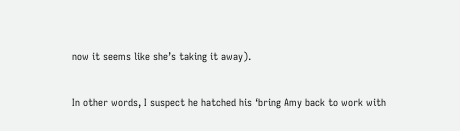now it seems like she’s taking it away).

In other words, I suspect he hatched his ‘bring Amy back to work with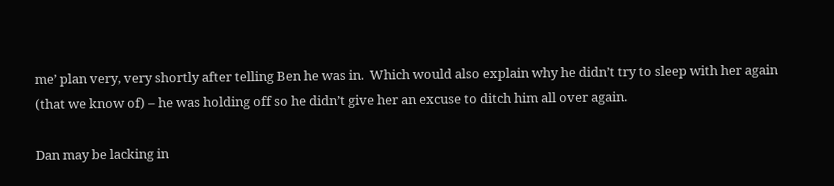me’ plan very, very shortly after telling Ben he was in.  Which would also explain why he didn’t try to sleep with her again (that we know of) – he was holding off so he didn’t give her an excuse to ditch him all over again.

Dan may be lacking in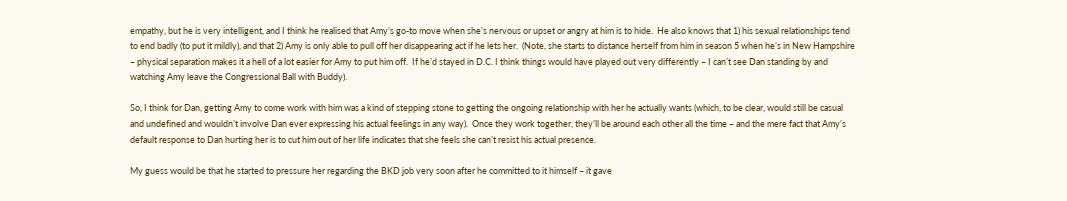empathy, but he is very intelligent, and I think he realised that Amy’s go-to move when she’s nervous or upset or angry at him is to hide.  He also knows that 1) his sexual relationships tend to end badly (to put it mildly), and that 2) Amy is only able to pull off her disappearing act if he lets her.  (Note, she starts to distance herself from him in season 5 when he’s in New Hampshire – physical separation makes it a hell of a lot easier for Amy to put him off.  If he’d stayed in D.C. I think things would have played out very differently – I can’t see Dan standing by and watching Amy leave the Congressional Ball with Buddy).

So, I think for Dan, getting Amy to come work with him was a kind of stepping stone to getting the ongoing relationship with her he actually wants (which, to be clear, would still be casual and undefined and wouldn’t involve Dan ever expressing his actual feelings in any way).  Once they work together, they’ll be around each other all the time – and the mere fact that Amy’s default response to Dan hurting her is to cut him out of her life indicates that she feels she can’t resist his actual presence.

My guess would be that he started to pressure her regarding the BKD job very soon after he committed to it himself – it gave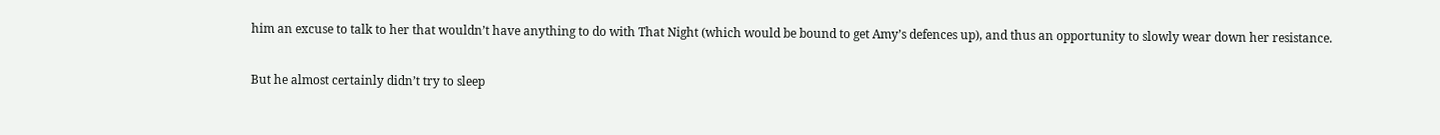him an excuse to talk to her that wouldn’t have anything to do with That Night (which would be bound to get Amy’s defences up), and thus an opportunity to slowly wear down her resistance.

But he almost certainly didn’t try to sleep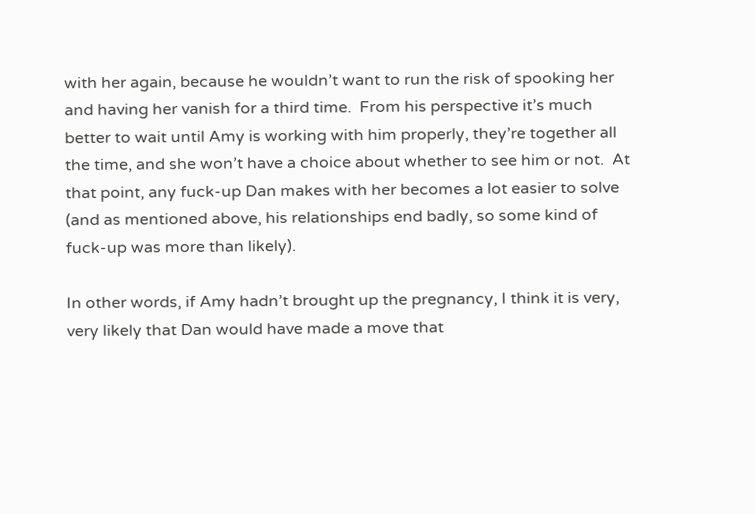with her again, because he wouldn’t want to run the risk of spooking her and having her vanish for a third time.  From his perspective it’s much better to wait until Amy is working with him properly, they’re together all the time, and she won’t have a choice about whether to see him or not.  At that point, any fuck-up Dan makes with her becomes a lot easier to solve (and as mentioned above, his relationships end badly, so some kind of fuck-up was more than likely).

In other words, if Amy hadn’t brought up the pregnancy, I think it is very, very likely that Dan would have made a move that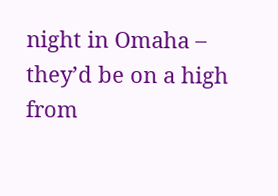night in Omaha – they’d be on a high from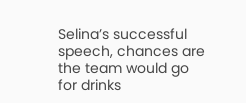Selina’s successful speech, chances are the team would go for drinks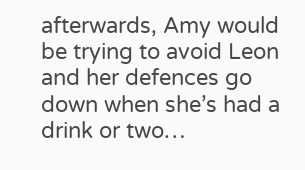afterwards, Amy would be trying to avoid Leon and her defences go down when she’s had a drink or two…